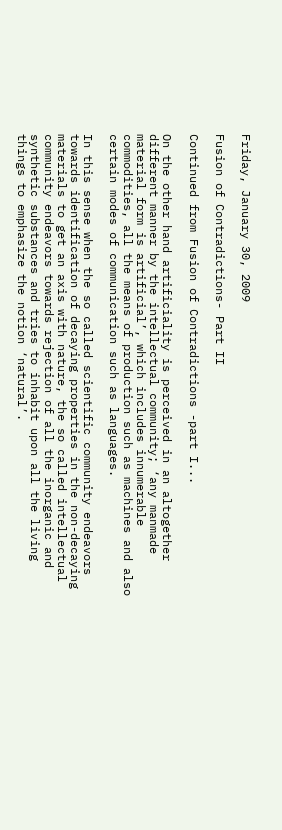Friday, January 30, 2009

Fusion of Contradictions- Part II

Continued from Fusion of Contradictions -part I...

On the other hand artificiality is perceived in an altogether different manner by the intellectual community; ‘any manmade material form is artificial’, which includes innumerable commodities, all the means of production such as machines and also certain modes of communication such as languages.

In this sense when the so called scientific community endeavors towards identification of decaying properties in the non-decaying materials to get an axis with nature, the so called intellectual community endeavors towards rejection of all the inorganic and synthetic substances and tries to inhabit upon all the living things to emphasize the notion ‘natural’.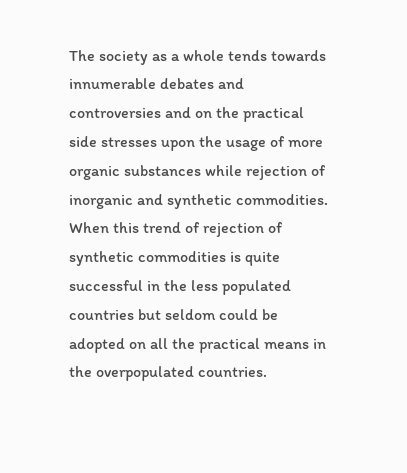The society as a whole tends towards innumerable debates and controversies and on the practical side stresses upon the usage of more organic substances while rejection of inorganic and synthetic commodities. When this trend of rejection of synthetic commodities is quite successful in the less populated countries but seldom could be adopted on all the practical means in the overpopulated countries.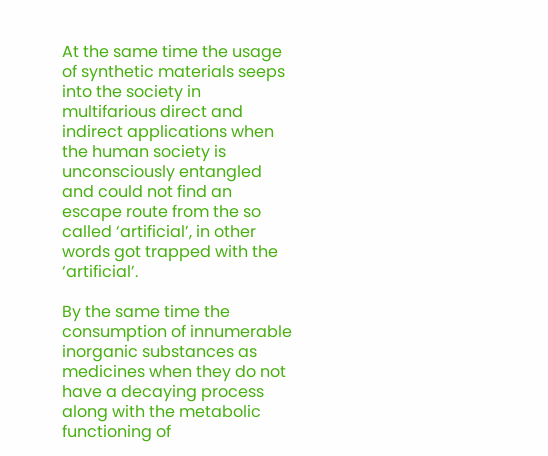At the same time the usage of synthetic materials seeps into the society in multifarious direct and indirect applications when the human society is unconsciously entangled and could not find an escape route from the so called ‘artificial’, in other words got trapped with the ‘artificial’.

By the same time the consumption of innumerable inorganic substances as medicines when they do not have a decaying process along with the metabolic functioning of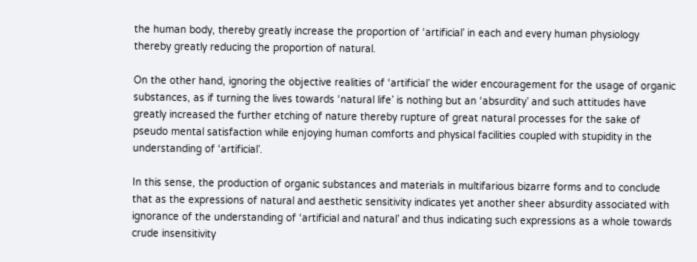the human body, thereby greatly increase the proportion of ‘artificial’ in each and every human physiology thereby greatly reducing the proportion of natural.

On the other hand, ignoring the objective realities of ‘artificial’ the wider encouragement for the usage of organic substances, as if turning the lives towards ‘natural life’ is nothing but an ‘absurdity’ and such attitudes have greatly increased the further etching of nature thereby rupture of great natural processes for the sake of pseudo mental satisfaction while enjoying human comforts and physical facilities coupled with stupidity in the understanding of ‘artificial’.

In this sense, the production of organic substances and materials in multifarious bizarre forms and to conclude that as the expressions of natural and aesthetic sensitivity indicates yet another sheer absurdity associated with ignorance of the understanding of ‘artificial and natural’ and thus indicating such expressions as a whole towards crude insensitivity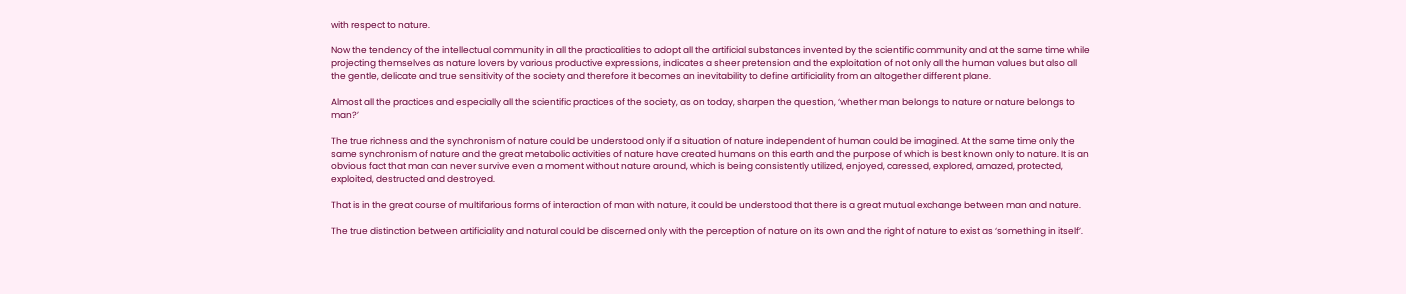with respect to nature.

Now the tendency of the intellectual community in all the practicalities to adopt all the artificial substances invented by the scientific community and at the same time while projecting themselves as nature lovers by various productive expressions, indicates a sheer pretension and the exploitation of not only all the human values but also all the gentle, delicate and true sensitivity of the society and therefore it becomes an inevitability to define artificiality from an altogether different plane.

Almost all the practices and especially all the scientific practices of the society, as on today, sharpen the question, ‘whether man belongs to nature or nature belongs to man?’

The true richness and the synchronism of nature could be understood only if a situation of nature independent of human could be imagined. At the same time only the same synchronism of nature and the great metabolic activities of nature have created humans on this earth and the purpose of which is best known only to nature. It is an obvious fact that man can never survive even a moment without nature around, which is being consistently utilized, enjoyed, caressed, explored, amazed, protected, exploited, destructed and destroyed.

That is in the great course of multifarious forms of interaction of man with nature, it could be understood that there is a great mutual exchange between man and nature.

The true distinction between artificiality and natural could be discerned only with the perception of nature on its own and the right of nature to exist as ‘something in itself’.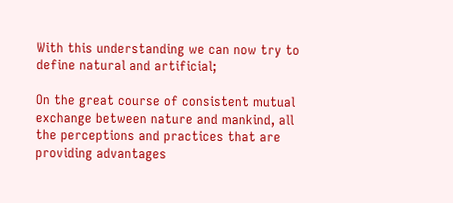With this understanding we can now try to define natural and artificial;

On the great course of consistent mutual exchange between nature and mankind, all the perceptions and practices that are providing advantages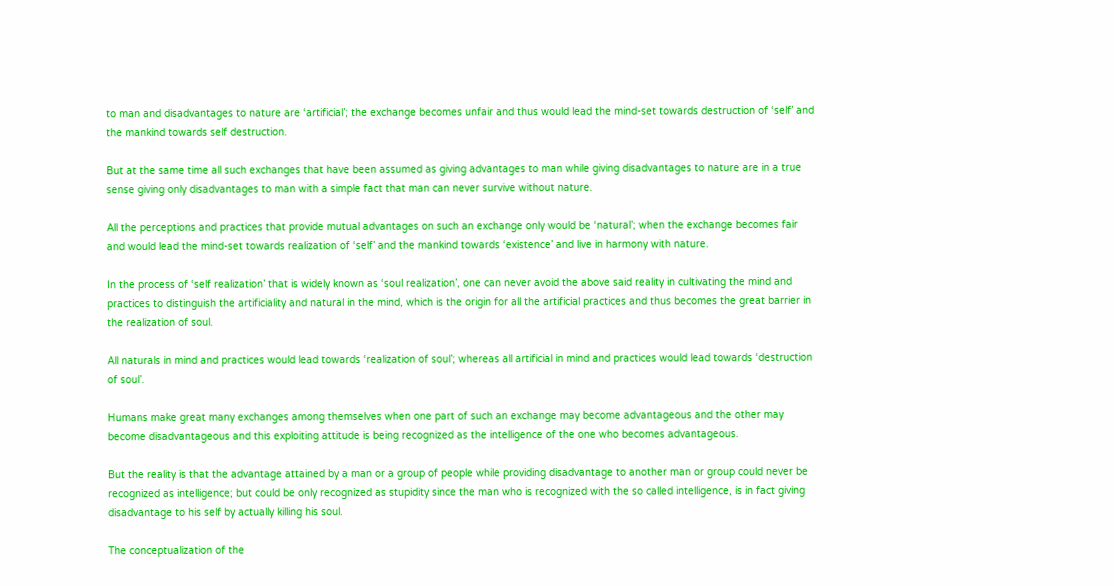to man and disadvantages to nature are ‘artificial’; the exchange becomes unfair and thus would lead the mind-set towards destruction of ‘self’ and the mankind towards self destruction.

But at the same time all such exchanges that have been assumed as giving advantages to man while giving disadvantages to nature are in a true sense giving only disadvantages to man with a simple fact that man can never survive without nature.

All the perceptions and practices that provide mutual advantages on such an exchange only would be ‘natural’; when the exchange becomes fair and would lead the mind-set towards realization of ‘self’ and the mankind towards ‘existence’ and live in harmony with nature.

In the process of ‘self realization’ that is widely known as ‘soul realization’, one can never avoid the above said reality in cultivating the mind and practices to distinguish the artificiality and natural in the mind, which is the origin for all the artificial practices and thus becomes the great barrier in the realization of soul.

All naturals in mind and practices would lead towards ‘realization of soul’; whereas all artificial in mind and practices would lead towards ‘destruction of soul’.

Humans make great many exchanges among themselves when one part of such an exchange may become advantageous and the other may become disadvantageous and this exploiting attitude is being recognized as the intelligence of the one who becomes advantageous.

But the reality is that the advantage attained by a man or a group of people while providing disadvantage to another man or group could never be recognized as intelligence; but could be only recognized as stupidity since the man who is recognized with the so called intelligence, is in fact giving disadvantage to his self by actually killing his soul.

The conceptualization of the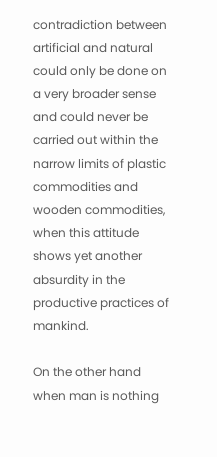contradiction between artificial and natural could only be done on a very broader sense and could never be carried out within the narrow limits of plastic commodities and wooden commodities, when this attitude shows yet another absurdity in the productive practices of mankind.

On the other hand when man is nothing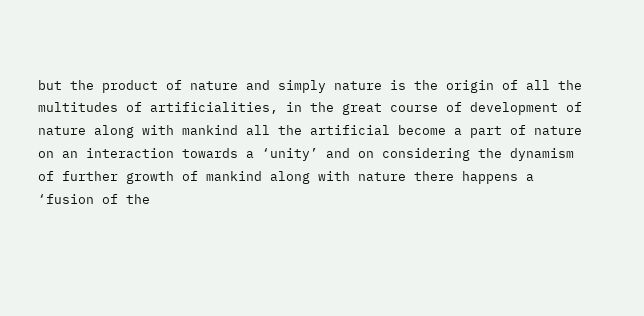but the product of nature and simply nature is the origin of all the multitudes of artificialities, in the great course of development of nature along with mankind all the artificial become a part of nature on an interaction towards a ‘unity’ and on considering the dynamism of further growth of mankind along with nature there happens a ‘fusion of the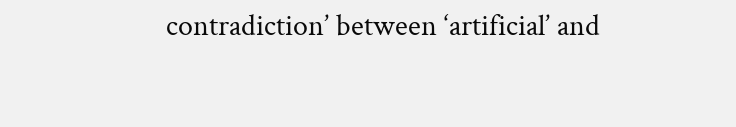contradiction’ between ‘artificial’ and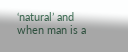‘natural’ and when man is a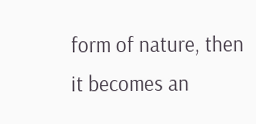form of nature, then it becomes an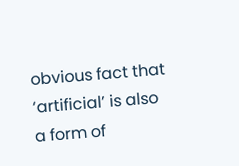obvious fact that ‘artificial’ is also a form of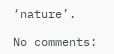‘nature’.

No comments: